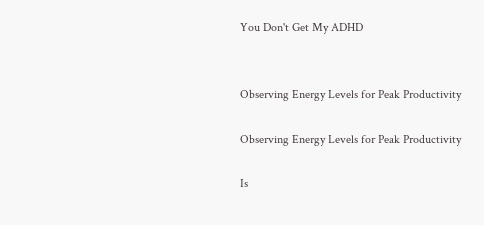You Don't Get My ADHD


Observing Energy Levels for Peak Productivity

Observing Energy Levels for Peak Productivity

Is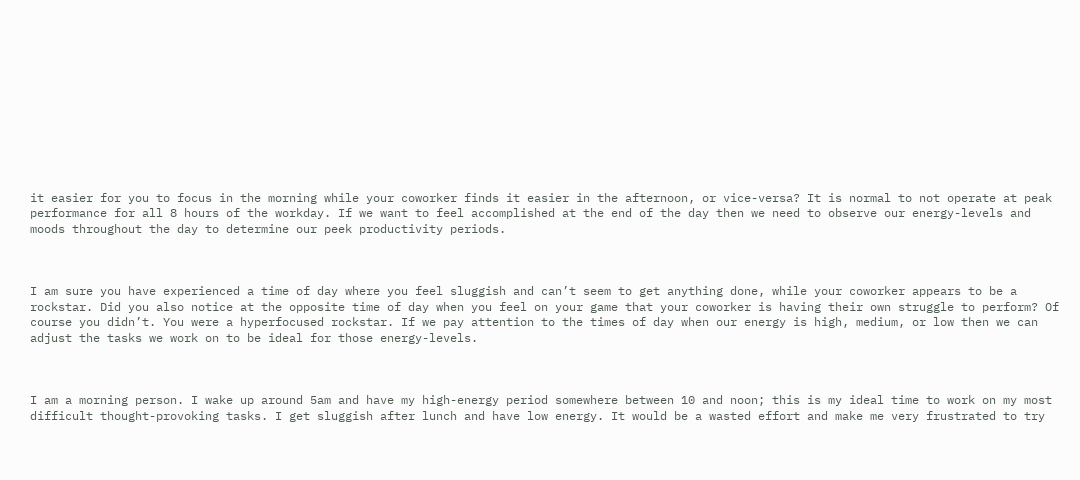it easier for you to focus in the morning while your coworker finds it easier in the afternoon, or vice-versa? It is normal to not operate at peak performance for all 8 hours of the workday. If we want to feel accomplished at the end of the day then we need to observe our energy-levels and moods throughout the day to determine our peek productivity periods.



I am sure you have experienced a time of day where you feel sluggish and can’t seem to get anything done, while your coworker appears to be a rockstar. Did you also notice at the opposite time of day when you feel on your game that your coworker is having their own struggle to perform? Of course you didn’t. You were a hyperfocused rockstar. If we pay attention to the times of day when our energy is high, medium, or low then we can adjust the tasks we work on to be ideal for those energy-levels.



I am a morning person. I wake up around 5am and have my high-energy period somewhere between 10 and noon; this is my ideal time to work on my most difficult thought-provoking tasks. I get sluggish after lunch and have low energy. It would be a wasted effort and make me very frustrated to try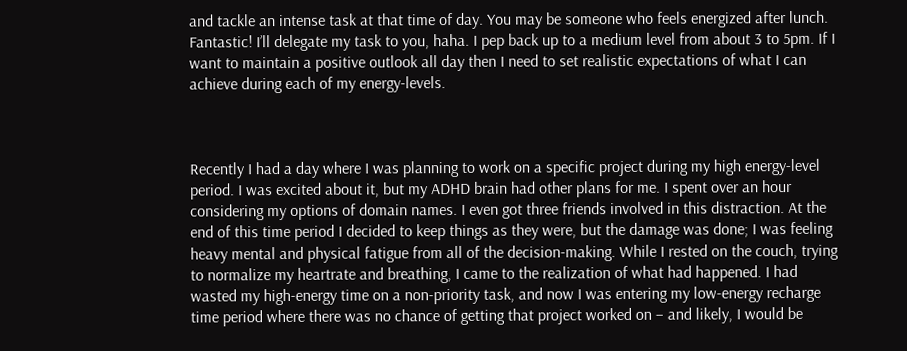and tackle an intense task at that time of day. You may be someone who feels energized after lunch. Fantastic! I’ll delegate my task to you, haha. I pep back up to a medium level from about 3 to 5pm. If I want to maintain a positive outlook all day then I need to set realistic expectations of what I can achieve during each of my energy-levels.



Recently I had a day where I was planning to work on a specific project during my high energy-level period. I was excited about it, but my ADHD brain had other plans for me. I spent over an hour considering my options of domain names. I even got three friends involved in this distraction. At the end of this time period I decided to keep things as they were, but the damage was done; I was feeling heavy mental and physical fatigue from all of the decision-making. While I rested on the couch, trying to normalize my heartrate and breathing, I came to the realization of what had happened. I had wasted my high-energy time on a non-priority task, and now I was entering my low-energy recharge time period where there was no chance of getting that project worked on – and likely, I would be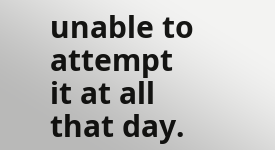unable to attempt it at all that day.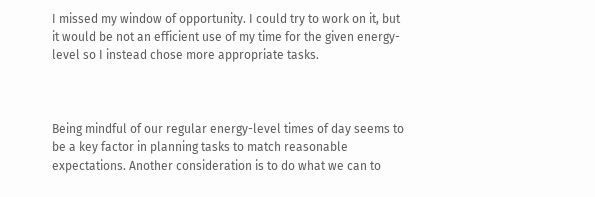I missed my window of opportunity. I could try to work on it, but it would be not an efficient use of my time for the given energy-level so I instead chose more appropriate tasks.



Being mindful of our regular energy-level times of day seems to be a key factor in planning tasks to match reasonable expectations. Another consideration is to do what we can to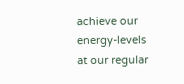achieve our energy-levels at our regular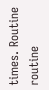times. Routine routine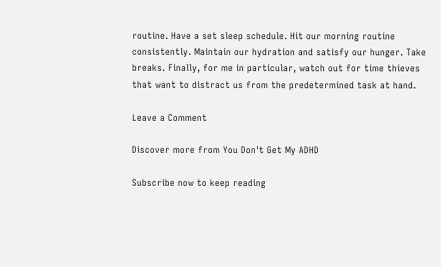routine. Have a set sleep schedule. Hit our morning routine consistently. Maintain our hydration and satisfy our hunger. Take breaks. Finally, for me in particular, watch out for time thieves that want to distract us from the predetermined task at hand.

Leave a Comment

Discover more from You Don't Get My ADHD

Subscribe now to keep reading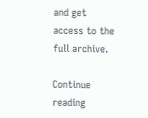and get access to the full archive.

Continue reading